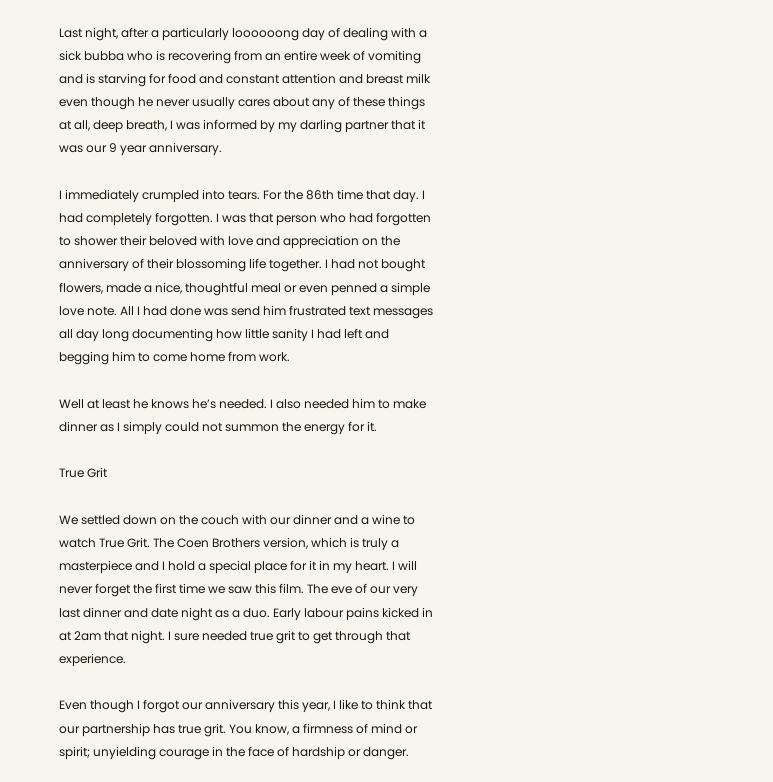Last night, after a particularly loooooong day of dealing with a sick bubba who is recovering from an entire week of vomiting and is starving for food and constant attention and breast milk even though he never usually cares about any of these things at all, deep breath, I was informed by my darling partner that it was our 9 year anniversary.

I immediately crumpled into tears. For the 86th time that day. I had completely forgotten. I was that person who had forgotten to shower their beloved with love and appreciation on the anniversary of their blossoming life together. I had not bought flowers, made a nice, thoughtful meal or even penned a simple love note. All I had done was send him frustrated text messages all day long documenting how little sanity I had left and begging him to come home from work.

Well at least he knows he’s needed. I also needed him to make dinner as I simply could not summon the energy for it.

True Grit

We settled down on the couch with our dinner and a wine to watch True Grit. The Coen Brothers version, which is truly a masterpiece and I hold a special place for it in my heart. I will never forget the first time we saw this film. The eve of our very last dinner and date night as a duo. Early labour pains kicked in at 2am that night. I sure needed true grit to get through that experience.

Even though I forgot our anniversary this year, I like to think that our partnership has true grit. You know, a firmness of mind or spirit; unyielding courage in the face of hardship or danger.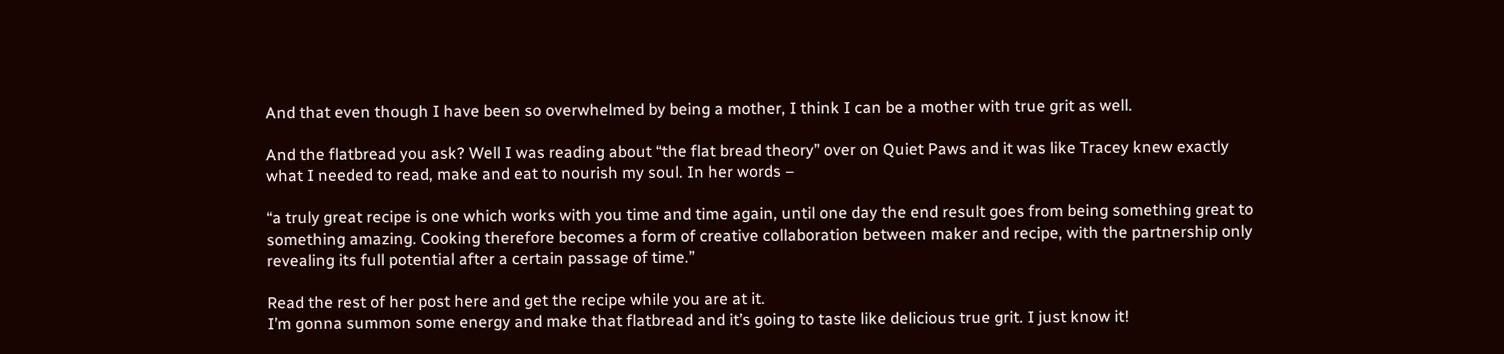And that even though I have been so overwhelmed by being a mother, I think I can be a mother with true grit as well.

And the flatbread you ask? Well I was reading about “the flat bread theory” over on Quiet Paws and it was like Tracey knew exactly what I needed to read, make and eat to nourish my soul. In her words –

“a truly great recipe is one which works with you time and time again, until one day the end result goes from being something great to something amazing. Cooking therefore becomes a form of creative collaboration between maker and recipe, with the partnership only revealing its full potential after a certain passage of time.”

Read the rest of her post here and get the recipe while you are at it.
I’m gonna summon some energy and make that flatbread and it’s going to taste like delicious true grit. I just know it!